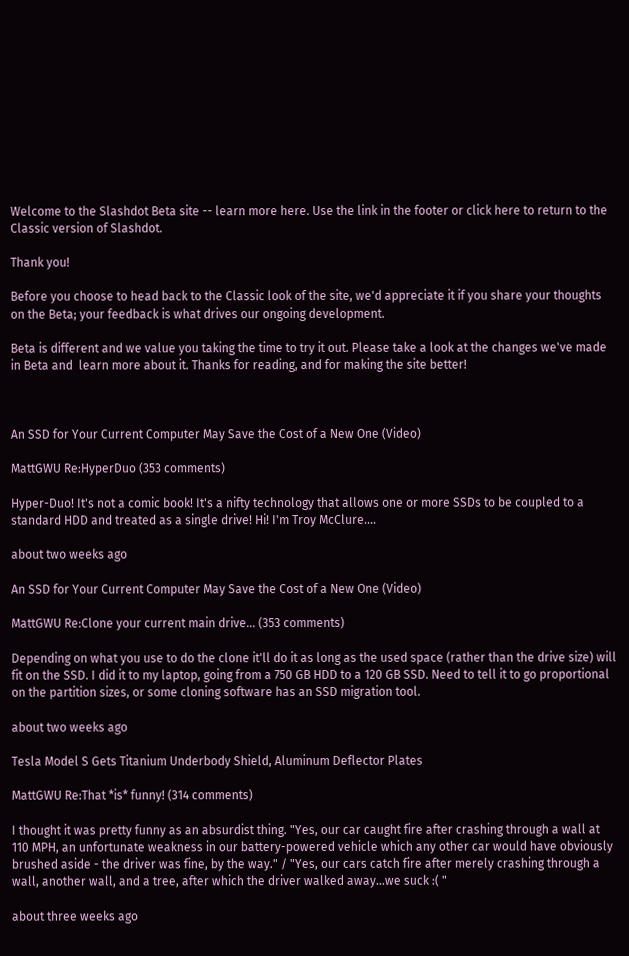Welcome to the Slashdot Beta site -- learn more here. Use the link in the footer or click here to return to the Classic version of Slashdot.

Thank you!

Before you choose to head back to the Classic look of the site, we'd appreciate it if you share your thoughts on the Beta; your feedback is what drives our ongoing development.

Beta is different and we value you taking the time to try it out. Please take a look at the changes we've made in Beta and  learn more about it. Thanks for reading, and for making the site better!



An SSD for Your Current Computer May Save the Cost of a New One (Video)

MattGWU Re:HyperDuo (353 comments)

Hyper-Duo! It's not a comic book! It's a nifty technology that allows one or more SSDs to be coupled to a standard HDD and treated as a single drive! Hi! I'm Troy McClure....

about two weeks ago

An SSD for Your Current Computer May Save the Cost of a New One (Video)

MattGWU Re:Clone your current main drive... (353 comments)

Depending on what you use to do the clone it'll do it as long as the used space (rather than the drive size) will fit on the SSD. I did it to my laptop, going from a 750 GB HDD to a 120 GB SSD. Need to tell it to go proportional on the partition sizes, or some cloning software has an SSD migration tool.

about two weeks ago

Tesla Model S Gets Titanium Underbody Shield, Aluminum Deflector Plates

MattGWU Re:That *is* funny! (314 comments)

I thought it was pretty funny as an absurdist thing. "Yes, our car caught fire after crashing through a wall at 110 MPH, an unfortunate weakness in our battery-powered vehicle which any other car would have obviously brushed aside - the driver was fine, by the way." / "Yes, our cars catch fire after merely crashing through a wall, another wall, and a tree, after which the driver walked away...we suck :( "

about three weeks ago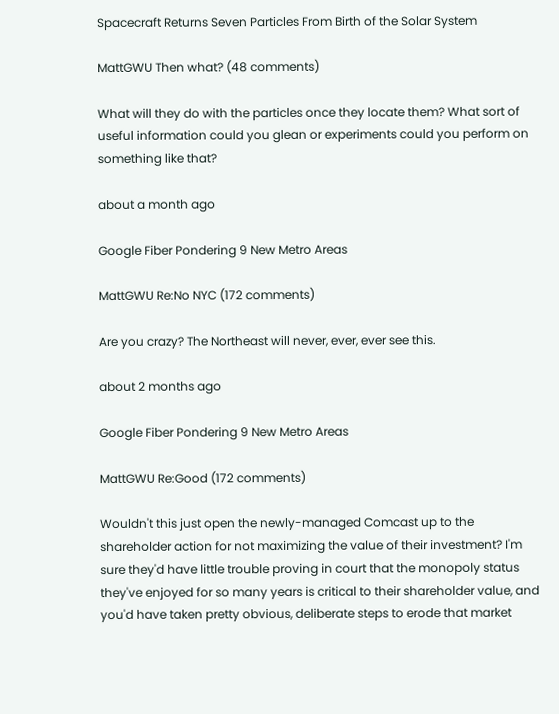Spacecraft Returns Seven Particles From Birth of the Solar System

MattGWU Then what? (48 comments)

What will they do with the particles once they locate them? What sort of useful information could you glean or experiments could you perform on something like that?

about a month ago

Google Fiber Pondering 9 New Metro Areas

MattGWU Re:No NYC (172 comments)

Are you crazy? The Northeast will never, ever, ever see this.

about 2 months ago

Google Fiber Pondering 9 New Metro Areas

MattGWU Re:Good (172 comments)

Wouldn't this just open the newly-managed Comcast up to the shareholder action for not maximizing the value of their investment? I'm sure they'd have little trouble proving in court that the monopoly status they've enjoyed for so many years is critical to their shareholder value, and you'd have taken pretty obvious, deliberate steps to erode that market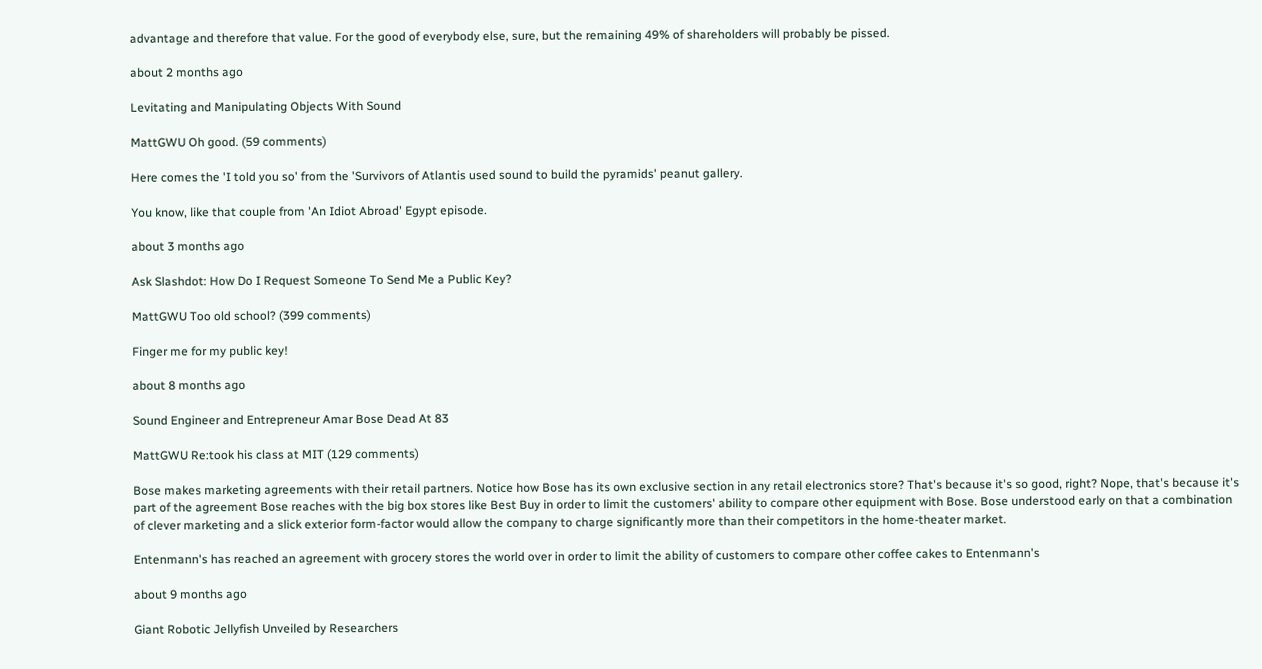advantage and therefore that value. For the good of everybody else, sure, but the remaining 49% of shareholders will probably be pissed.

about 2 months ago

Levitating and Manipulating Objects With Sound

MattGWU Oh good. (59 comments)

Here comes the 'I told you so' from the 'Survivors of Atlantis used sound to build the pyramids' peanut gallery.

You know, like that couple from 'An Idiot Abroad' Egypt episode.

about 3 months ago

Ask Slashdot: How Do I Request Someone To Send Me a Public Key?

MattGWU Too old school? (399 comments)

Finger me for my public key!

about 8 months ago

Sound Engineer and Entrepreneur Amar Bose Dead At 83

MattGWU Re:took his class at MIT (129 comments)

Bose makes marketing agreements with their retail partners. Notice how Bose has its own exclusive section in any retail electronics store? That's because it's so good, right? Nope, that's because it's part of the agreement Bose reaches with the big box stores like Best Buy in order to limit the customers' ability to compare other equipment with Bose. Bose understood early on that a combination of clever marketing and a slick exterior form-factor would allow the company to charge significantly more than their competitors in the home-theater market.

Entenmann's has reached an agreement with grocery stores the world over in order to limit the ability of customers to compare other coffee cakes to Entenmann's

about 9 months ago

Giant Robotic Jellyfish Unveiled by Researchers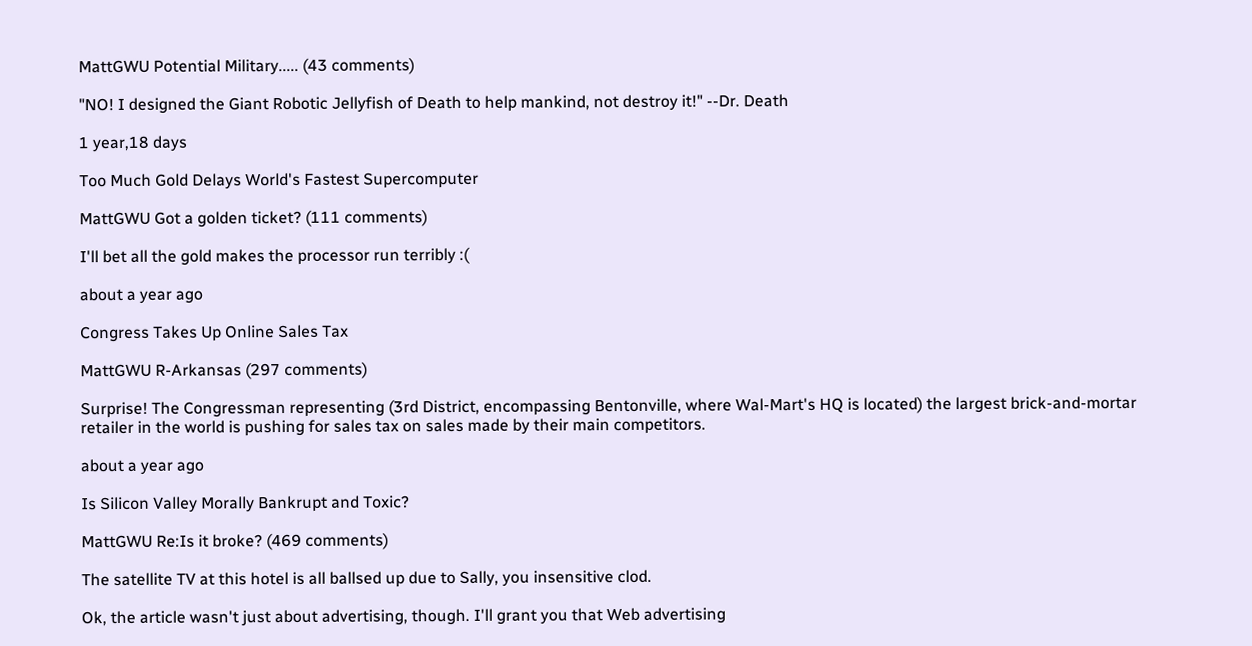MattGWU Potential Military..... (43 comments)

"NO! I designed the Giant Robotic Jellyfish of Death to help mankind, not destroy it!" --Dr. Death

1 year,18 days

Too Much Gold Delays World's Fastest Supercomputer

MattGWU Got a golden ticket? (111 comments)

I'll bet all the gold makes the processor run terribly :(

about a year ago

Congress Takes Up Online Sales Tax

MattGWU R-Arkansas (297 comments)

Surprise! The Congressman representing (3rd District, encompassing Bentonville, where Wal-Mart's HQ is located) the largest brick-and-mortar retailer in the world is pushing for sales tax on sales made by their main competitors.

about a year ago

Is Silicon Valley Morally Bankrupt and Toxic?

MattGWU Re:Is it broke? (469 comments)

The satellite TV at this hotel is all ballsed up due to Sally, you insensitive clod.

Ok, the article wasn't just about advertising, though. I'll grant you that Web advertising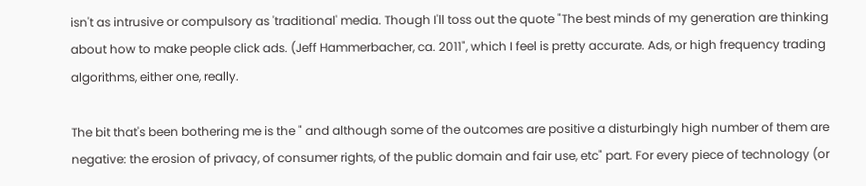isn't as intrusive or compulsory as 'traditional' media. Though I'll toss out the quote "The best minds of my generation are thinking about how to make people click ads. (Jeff Hammerbacher, ca. 2011", which I feel is pretty accurate. Ads, or high frequency trading algorithms, either one, really.

The bit that's been bothering me is the " and although some of the outcomes are positive a disturbingly high number of them are negative: the erosion of privacy, of consumer rights, of the public domain and fair use, etc" part. For every piece of technology (or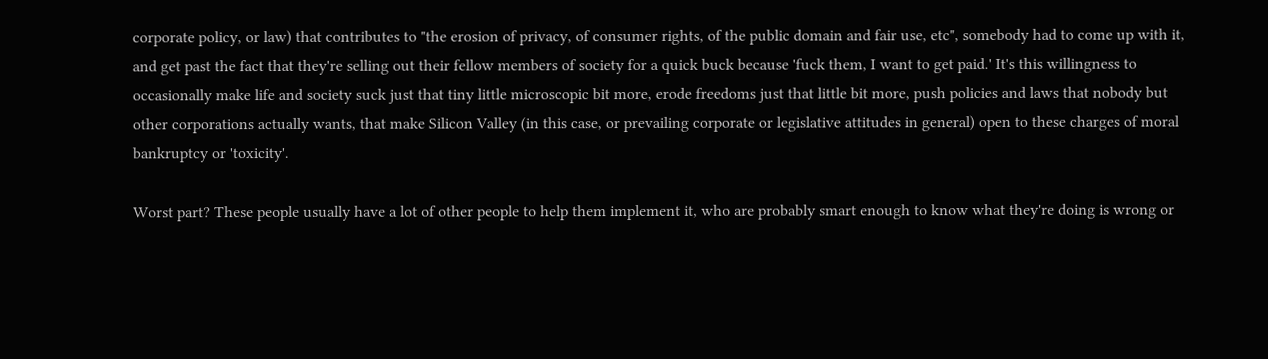corporate policy, or law) that contributes to "the erosion of privacy, of consumer rights, of the public domain and fair use, etc", somebody had to come up with it, and get past the fact that they're selling out their fellow members of society for a quick buck because 'fuck them, I want to get paid.' It's this willingness to occasionally make life and society suck just that tiny little microscopic bit more, erode freedoms just that little bit more, push policies and laws that nobody but other corporations actually wants, that make Silicon Valley (in this case, or prevailing corporate or legislative attitudes in general) open to these charges of moral bankruptcy or 'toxicity'.

Worst part? These people usually have a lot of other people to help them implement it, who are probably smart enough to know what they're doing is wrong or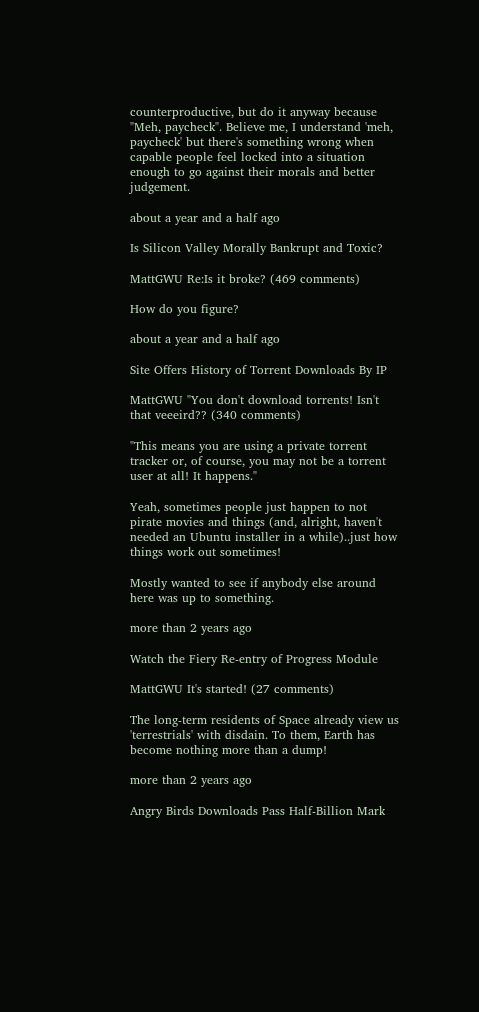counterproductive, but do it anyway because "Meh, paycheck". Believe me, I understand 'meh, paycheck' but there's something wrong when capable people feel locked into a situation enough to go against their morals and better judgement.

about a year and a half ago

Is Silicon Valley Morally Bankrupt and Toxic?

MattGWU Re:Is it broke? (469 comments)

How do you figure?

about a year and a half ago

Site Offers History of Torrent Downloads By IP

MattGWU "You don't download torrents! Isn't that veeeird?? (340 comments)

"This means you are using a private torrent tracker or, of course, you may not be a torrent user at all! It happens."

Yeah, sometimes people just happen to not pirate movies and things (and, alright, haven't needed an Ubuntu installer in a while)..just how things work out sometimes!

Mostly wanted to see if anybody else around here was up to something.

more than 2 years ago

Watch the Fiery Re-entry of Progress Module

MattGWU It's started! (27 comments)

The long-term residents of Space already view us 'terrestrials' with disdain. To them, Earth has become nothing more than a dump!

more than 2 years ago

Angry Birds Downloads Pass Half-Billion Mark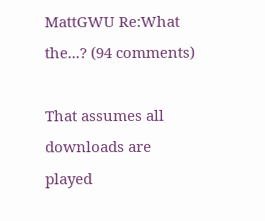MattGWU Re:What the...? (94 comments)

That assumes all downloads are played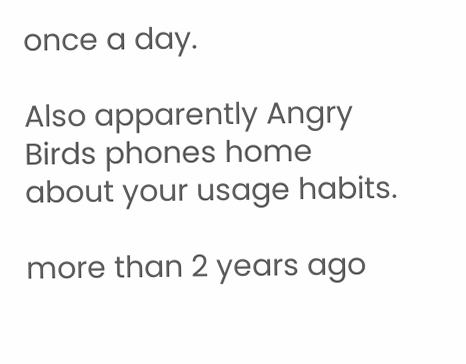once a day.

Also apparently Angry Birds phones home about your usage habits.

more than 2 years ago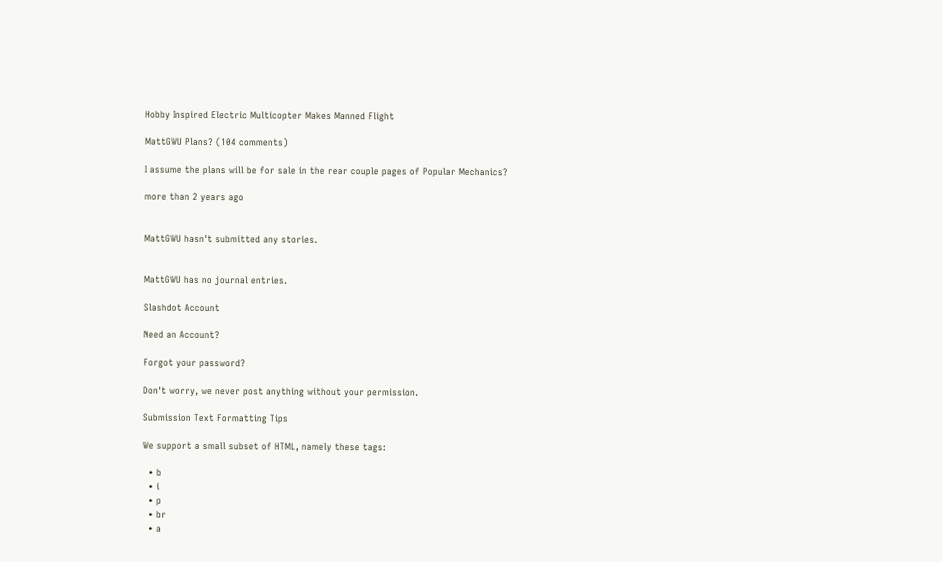Hobby Inspired Electric Multicopter Makes Manned Flight

MattGWU Plans? (104 comments)

I assume the plans will be for sale in the rear couple pages of Popular Mechanics?

more than 2 years ago


MattGWU hasn't submitted any stories.


MattGWU has no journal entries.

Slashdot Account

Need an Account?

Forgot your password?

Don't worry, we never post anything without your permission.

Submission Text Formatting Tips

We support a small subset of HTML, namely these tags:

  • b
  • i
  • p
  • br
  • a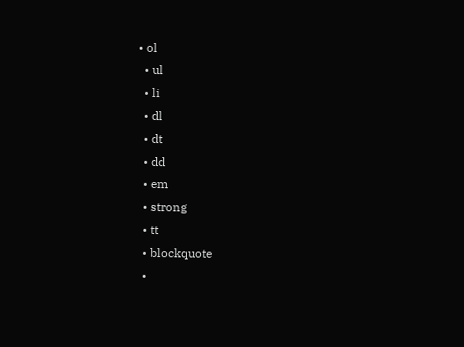• ol
  • ul
  • li
  • dl
  • dt
  • dd
  • em
  • strong
  • tt
  • blockquote
  •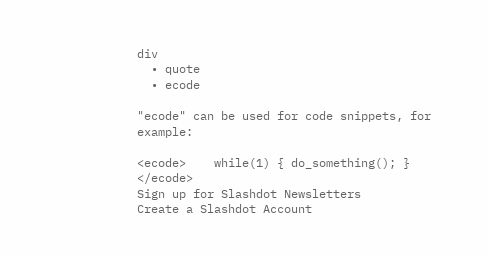div
  • quote
  • ecode

"ecode" can be used for code snippets, for example:

<ecode>    while(1) { do_something(); } </ecode>
Sign up for Slashdot Newsletters
Create a Slashdot Account